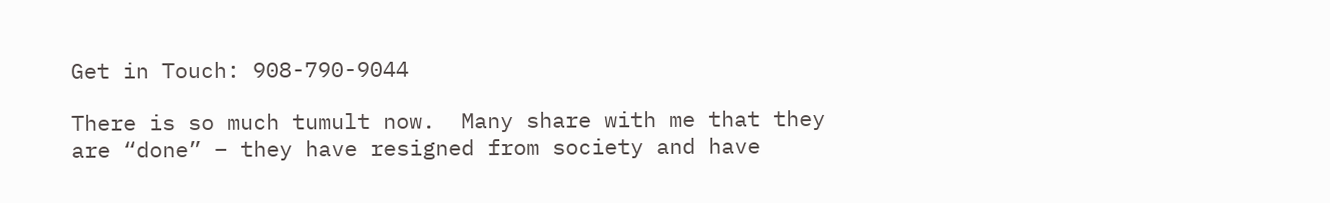Get in Touch: 908-790-9044

There is so much tumult now.  Many share with me that they are “done” – they have resigned from society and have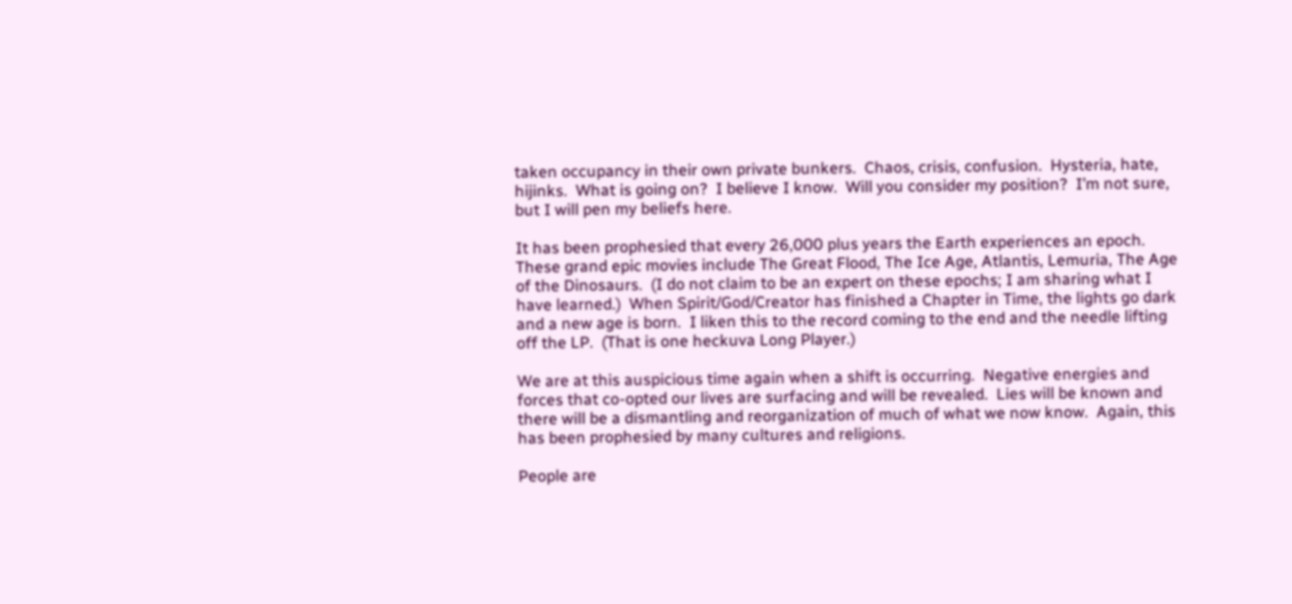taken occupancy in their own private bunkers.  Chaos, crisis, confusion.  Hysteria, hate, hijinks.  What is going on?  I believe I know.  Will you consider my position?  I’m not sure, but I will pen my beliefs here.

It has been prophesied that every 26,000 plus years the Earth experiences an epoch.  These grand epic movies include The Great Flood, The Ice Age, Atlantis, Lemuria, The Age of the Dinosaurs.  (I do not claim to be an expert on these epochs; I am sharing what I have learned.)  When Spirit/God/Creator has finished a Chapter in Time, the lights go dark and a new age is born.  I liken this to the record coming to the end and the needle lifting off the LP.  (That is one heckuva Long Player.)

We are at this auspicious time again when a shift is occurring.  Negative energies and forces that co-opted our lives are surfacing and will be revealed.  Lies will be known and there will be a dismantling and reorganization of much of what we now know.  Again, this has been prophesied by many cultures and religions.

People are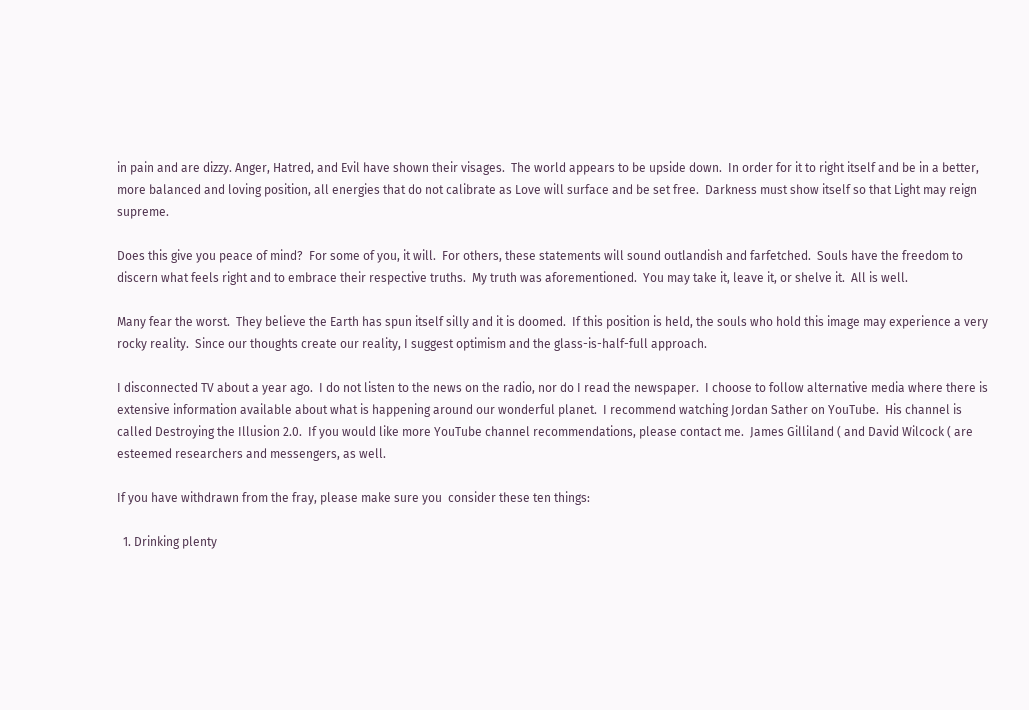in pain and are dizzy. Anger, Hatred, and Evil have shown their visages.  The world appears to be upside down.  In order for it to right itself and be in a better, more balanced and loving position, all energies that do not calibrate as Love will surface and be set free.  Darkness must show itself so that Light may reign supreme.

Does this give you peace of mind?  For some of you, it will.  For others, these statements will sound outlandish and farfetched.  Souls have the freedom to discern what feels right and to embrace their respective truths.  My truth was aforementioned.  You may take it, leave it, or shelve it.  All is well.

Many fear the worst.  They believe the Earth has spun itself silly and it is doomed.  If this position is held, the souls who hold this image may experience a very rocky reality.  Since our thoughts create our reality, I suggest optimism and the glass-is-half-full approach.

I disconnected TV about a year ago.  I do not listen to the news on the radio, nor do I read the newspaper.  I choose to follow alternative media where there is extensive information available about what is happening around our wonderful planet.  I recommend watching Jordan Sather on YouTube.  His channel is called Destroying the Illusion 2.0.  If you would like more YouTube channel recommendations, please contact me.  James Gilliland ( and David Wilcock ( are esteemed researchers and messengers, as well.

If you have withdrawn from the fray, please make sure you  consider these ten things:

  1. Drinking plenty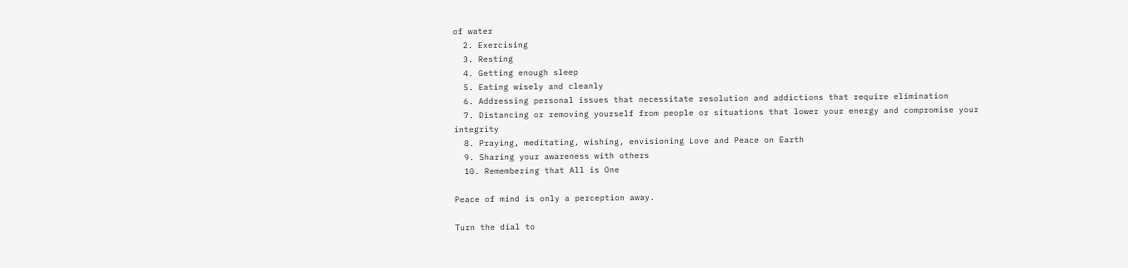of water
  2. Exercising
  3. Resting
  4. Getting enough sleep
  5. Eating wisely and cleanly
  6. Addressing personal issues that necessitate resolution and addictions that require elimination
  7. Distancing or removing yourself from people or situations that lower your energy and compromise your integrity
  8. Praying, meditating, wishing, envisioning Love and Peace on Earth
  9. Sharing your awareness with others
  10. Remembering that All is One

Peace of mind is only a perception away.

Turn the dial to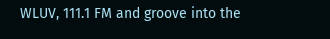WLUV, 111.1 FM and groove into the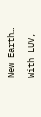New Earth…

With LUV,